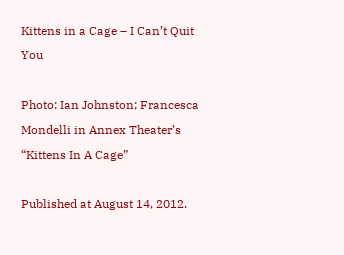Kittens in a Cage – I Can’t Quit You

Photo: Ian Johnston; Francesca Mondelli in Annex Theater’s “Kittens In A Cage”

Published at August 14, 2012.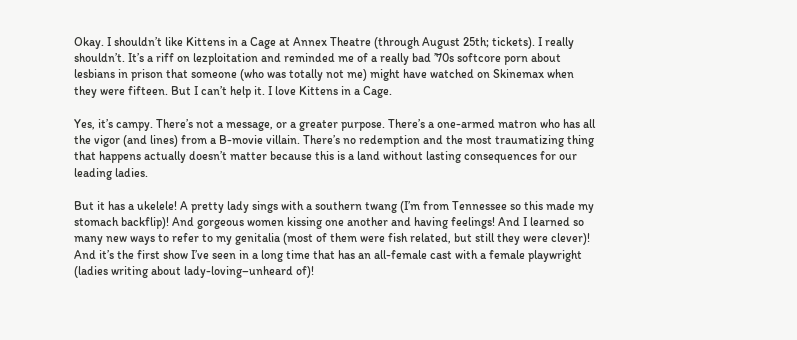Okay. I shouldn’t like Kittens in a Cage at Annex Theatre (through August 25th; tickets). I really shouldn’t. It’s a riff on lezploitation and reminded me of a really bad ’70s softcore porn about lesbians in prison that someone (who was totally not me) might have watched on Skinemax when they were fifteen. But I can’t help it. I love Kittens in a Cage.

Yes, it’s campy. There’s not a message, or a greater purpose. There’s a one-armed matron who has all the vigor (and lines) from a B-movie villain. There’s no redemption and the most traumatizing thing that happens actually doesn’t matter because this is a land without lasting consequences for our leading ladies.

But it has a ukelele! A pretty lady sings with a southern twang (I’m from Tennessee so this made my stomach backflip)! And gorgeous women kissing one another and having feelings! And I learned so many new ways to refer to my genitalia (most of them were fish related, but still they were clever)! And it’s the first show I’ve seen in a long time that has an all-female cast with a female playwright (ladies writing about lady-loving–unheard of)!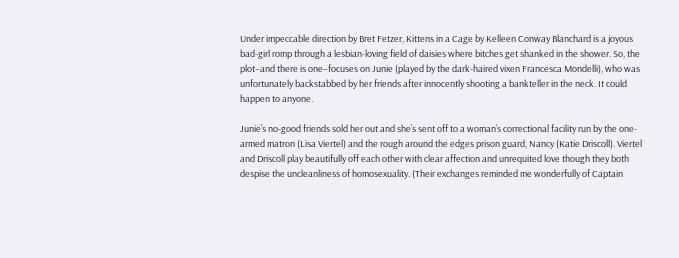Under impeccable direction by Bret Fetzer, Kittens in a Cage by Kelleen Conway Blanchard is a joyous bad-girl romp through a lesbian-loving field of daisies where bitches get shanked in the shower. So, the plot–and there is one–focuses on Junie (played by the dark-haired vixen Francesca Mondelli), who was unfortunately backstabbed by her friends after innocently shooting a bankteller in the neck. It could happen to anyone.

Junie’s no-good friends sold her out and she’s sent off to a woman’s correctional facility run by the one-armed matron (Lisa Viertel) and the rough around the edges prison guard, Nancy (Katie Driscoll). Viertel and Driscoll play beautifully off each other with clear affection and unrequited love though they both despise the uncleanliness of homosexuality. (Their exchanges reminded me wonderfully of Captain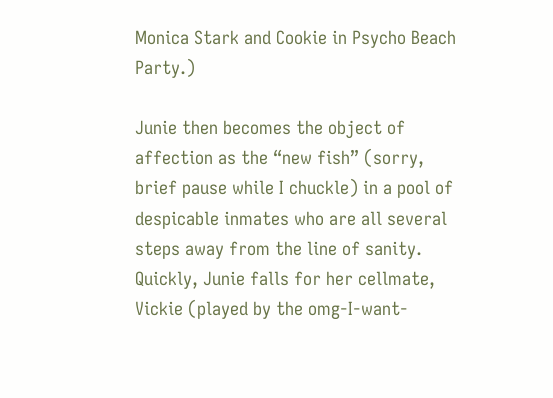Monica Stark and Cookie in Psycho Beach Party.)

Junie then becomes the object of affection as the “new fish” (sorry, brief pause while I chuckle) in a pool of despicable inmates who are all several steps away from the line of sanity. Quickly, Junie falls for her cellmate, Vickie (played by the omg-I-want-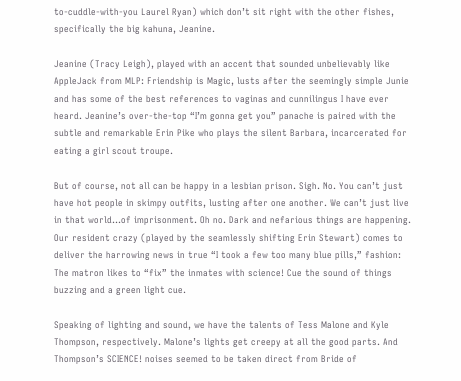to-cuddle-with-you Laurel Ryan) which don’t sit right with the other fishes, specifically the big kahuna, Jeanine.

Jeanine (Tracy Leigh), played with an accent that sounded unbelievably like AppleJack from MLP: Friendship is Magic, lusts after the seemingly simple Junie and has some of the best references to vaginas and cunnilingus I have ever heard. Jeanine’s over-the-top “I’m gonna get you” panache is paired with the subtle and remarkable Erin Pike who plays the silent Barbara, incarcerated for eating a girl scout troupe.

But of course, not all can be happy in a lesbian prison. Sigh. No. You can’t just have hot people in skimpy outfits, lusting after one another. We can’t just live in that world…of imprisonment. Oh no. Dark and nefarious things are happening. Our resident crazy (played by the seamlessly shifting Erin Stewart) comes to deliver the harrowing news in true “I took a few too many blue pills,” fashion: The matron likes to “fix” the inmates with science! Cue the sound of things buzzing and a green light cue.

Speaking of lighting and sound, we have the talents of Tess Malone and Kyle Thompson, respectively. Malone’s lights get creepy at all the good parts. And Thompson’s SCIENCE! noises seemed to be taken direct from Bride of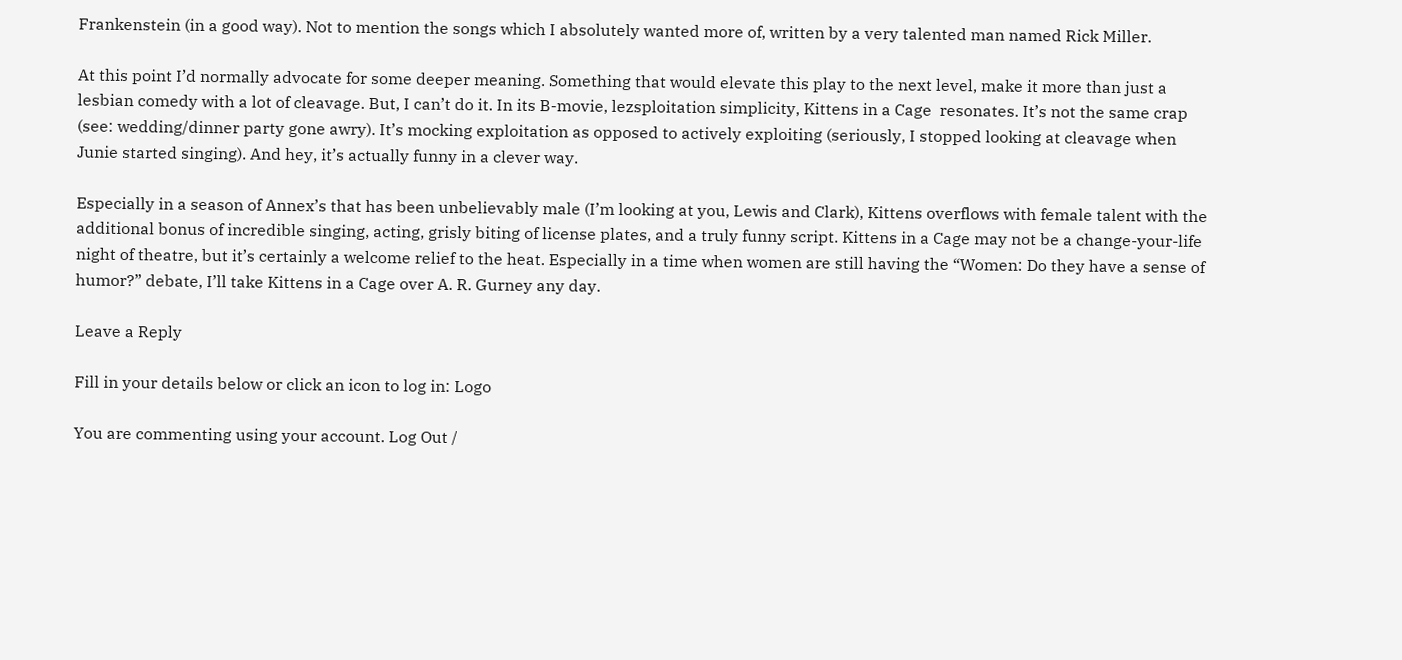Frankenstein (in a good way). Not to mention the songs which I absolutely wanted more of, written by a very talented man named Rick Miller.

At this point I’d normally advocate for some deeper meaning. Something that would elevate this play to the next level, make it more than just a lesbian comedy with a lot of cleavage. But, I can’t do it. In its B-movie, lezsploitation simplicity, Kittens in a Cage  resonates. It’s not the same crap (see: wedding/dinner party gone awry). It’s mocking exploitation as opposed to actively exploiting (seriously, I stopped looking at cleavage when Junie started singing). And hey, it’s actually funny in a clever way.

Especially in a season of Annex’s that has been unbelievably male (I’m looking at you, Lewis and Clark), Kittens overflows with female talent with the additional bonus of incredible singing, acting, grisly biting of license plates, and a truly funny script. Kittens in a Cage may not be a change-your-life night of theatre, but it’s certainly a welcome relief to the heat. Especially in a time when women are still having the “Women: Do they have a sense of humor?” debate, I’ll take Kittens in a Cage over A. R. Gurney any day.

Leave a Reply

Fill in your details below or click an icon to log in: Logo

You are commenting using your account. Log Out /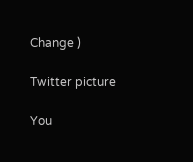Change )

Twitter picture

You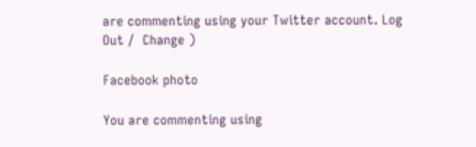are commenting using your Twitter account. Log Out /  Change )

Facebook photo

You are commenting using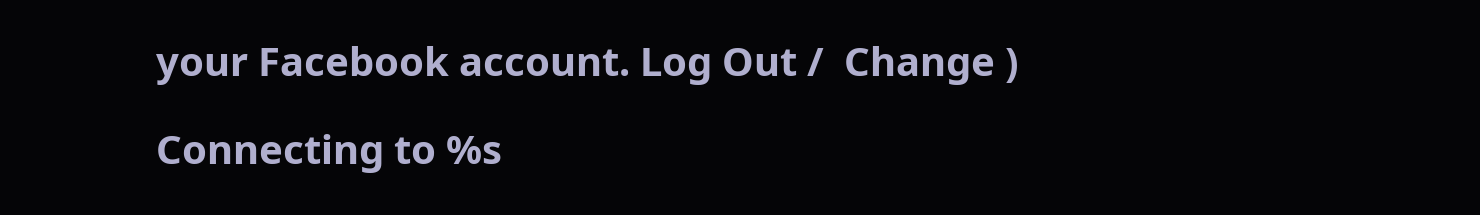your Facebook account. Log Out /  Change )

Connecting to %s